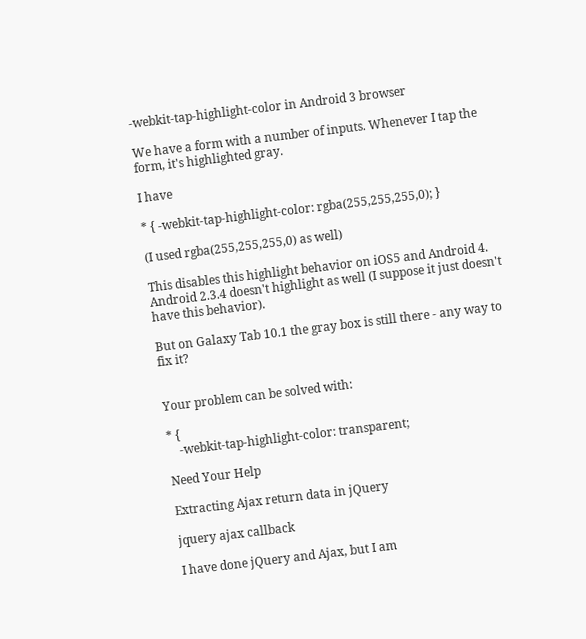-webkit-tap-highlight-color in Android 3 browser

We have a form with a number of inputs. Whenever I tap the form, it's highlighted gray.

I have

* { -webkit-tap-highlight-color: rgba(255,255,255,0); }

(I used rgba(255,255,255,0) as well)

This disables this highlight behavior on iOS5 and Android 4. Android 2.3.4 doesn't highlight as well (I suppose it just doesn't have this behavior).

But on Galaxy Tab 10.1 the gray box is still there - any way to fix it?


Your problem can be solved with:

* {
    -webkit-tap-highlight-color: transparent;

Need Your Help

Extracting Ajax return data in jQuery

jquery ajax callback

I have done jQuery and Ajax, but I am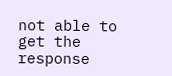not able to get the response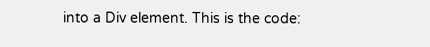into a Div element. This is the code: